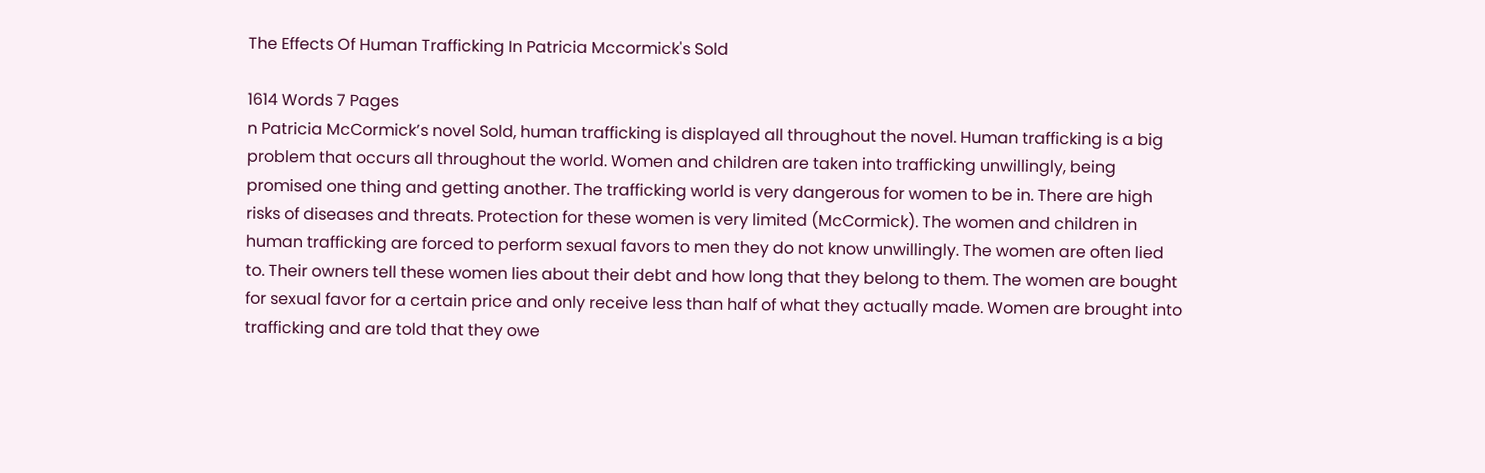The Effects Of Human Trafficking In Patricia Mccormick's Sold

1614 Words 7 Pages
n Patricia McCormick’s novel Sold, human trafficking is displayed all throughout the novel. Human trafficking is a big problem that occurs all throughout the world. Women and children are taken into trafficking unwillingly, being promised one thing and getting another. The trafficking world is very dangerous for women to be in. There are high risks of diseases and threats. Protection for these women is very limited (McCormick). The women and children in human trafficking are forced to perform sexual favors to men they do not know unwillingly. The women are often lied to. Their owners tell these women lies about their debt and how long that they belong to them. The women are bought for sexual favor for a certain price and only receive less than half of what they actually made. Women are brought into trafficking and are told that they owe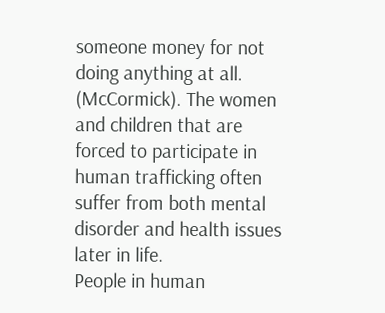someone money for not doing anything at all. (McCormick). The women and children that are forced to participate in human trafficking often suffer from both mental disorder and health issues later in life.
People in human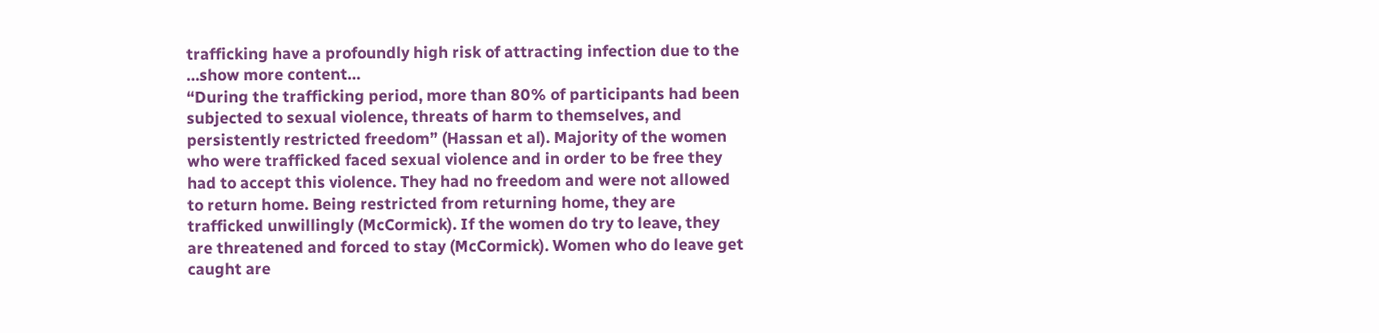trafficking have a profoundly high risk of attracting infection due to the
…show more content…
“During the trafficking period, more than 80% of participants had been subjected to sexual violence, threats of harm to themselves, and persistently restricted freedom” (Hassan et al). Majority of the women who were trafficked faced sexual violence and in order to be free they had to accept this violence. They had no freedom and were not allowed to return home. Being restricted from returning home, they are trafficked unwillingly (McCormick). If the women do try to leave, they are threatened and forced to stay (McCormick). Women who do leave get caught are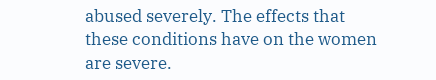abused severely. The effects that these conditions have on the women are severe.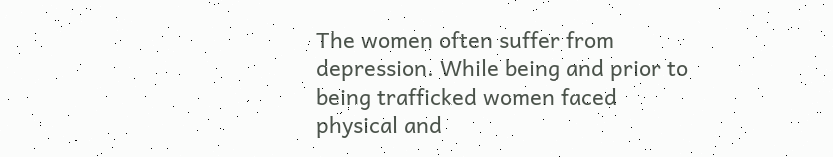The women often suffer from depression. While being and prior to being trafficked women faced physical and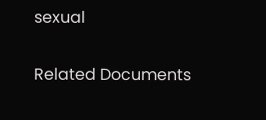sexual

Related Documents